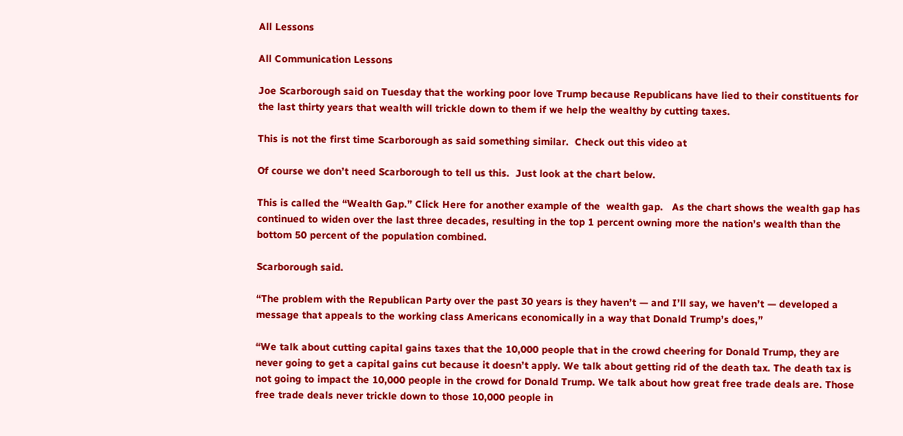All Lessons

All Communication Lessons

Joe Scarborough said on Tuesday that the working poor love Trump because Republicans have lied to their constituents for the last thirty years that wealth will trickle down to them if we help the wealthy by cutting taxes.

This is not the first time Scarborough as said something similar.  Check out this video at

Of course we don’t need Scarborough to tell us this.  Just look at the chart below.

This is called the “Wealth Gap.” Click Here for another example of the  wealth gap.   As the chart shows the wealth gap has continued to widen over the last three decades, resulting in the top 1 percent owning more the nation’s wealth than the bottom 50 percent of the population combined.

Scarborough said.

“The problem with the Republican Party over the past 30 years is they haven’t — and I’ll say, we haven’t — developed a message that appeals to the working class Americans economically in a way that Donald Trump’s does,”

“We talk about cutting capital gains taxes that the 10,000 people that in the crowd cheering for Donald Trump, they are never going to get a capital gains cut because it doesn’t apply. We talk about getting rid of the death tax. The death tax is not going to impact the 10,000 people in the crowd for Donald Trump. We talk about how great free trade deals are. Those free trade deals never trickle down to those 10,000 people in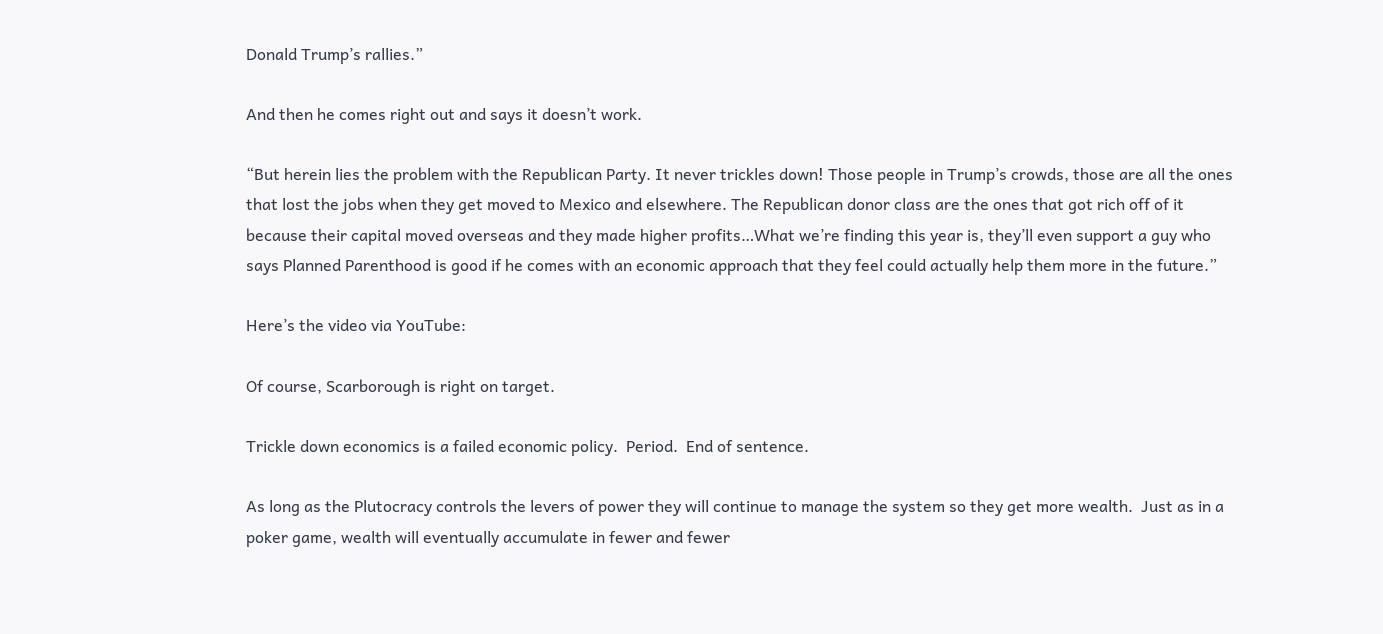Donald Trump’s rallies.”

And then he comes right out and says it doesn’t work.

“But herein lies the problem with the Republican Party. It never trickles down! Those people in Trump’s crowds, those are all the ones that lost the jobs when they get moved to Mexico and elsewhere. The Republican donor class are the ones that got rich off of it because their capital moved overseas and they made higher profits…What we’re finding this year is, they’ll even support a guy who says Planned Parenthood is good if he comes with an economic approach that they feel could actually help them more in the future.”

Here’s the video via YouTube:

Of course, Scarborough is right on target.

Trickle down economics is a failed economic policy.  Period.  End of sentence.

As long as the Plutocracy controls the levers of power they will continue to manage the system so they get more wealth.  Just as in a poker game, wealth will eventually accumulate in fewer and fewer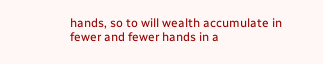hands, so to will wealth accumulate in fewer and fewer hands in a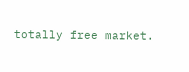totally free market.